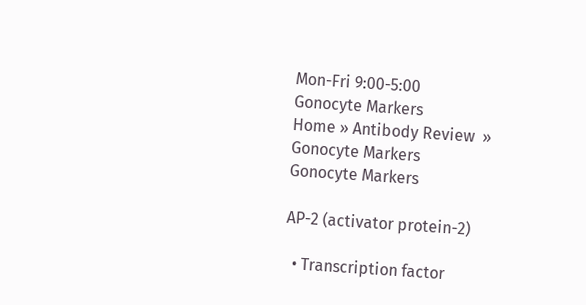Mon-Fri 9:00-5:00
Gonocyte Markers
Home » Antibody Review  »  Gonocyte Markers
Gonocyte Markers

AP-2 (activator protein-2)

  • Transcription factor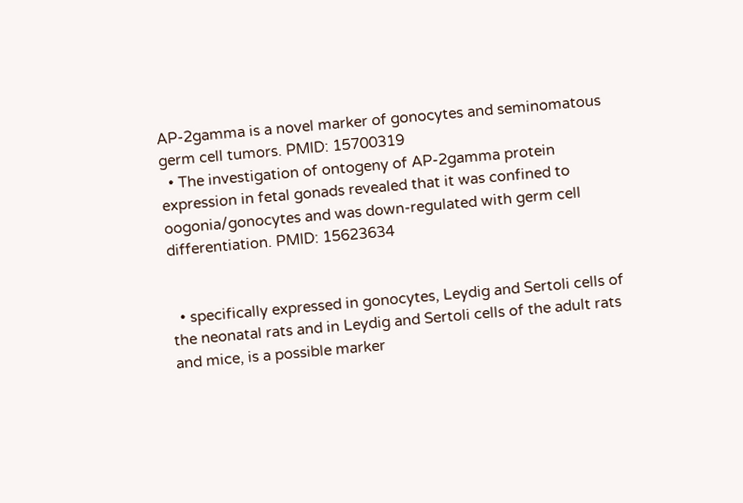AP-2gamma is a novel marker of gonocytes and seminomatous germ cell tumors. PMID: 15700319
  • The investigation of ontogeny of AP-2gamma protein expression in fetal gonads revealed that it was confined to oogonia/gonocytes and was down-regulated with germ cell differentiation. PMID: 15623634


  • specifically expressed in gonocytes, Leydig and Sertoli cells of the neonatal rats and in Leydig and Sertoli cells of the adult rats and mice, is a possible marker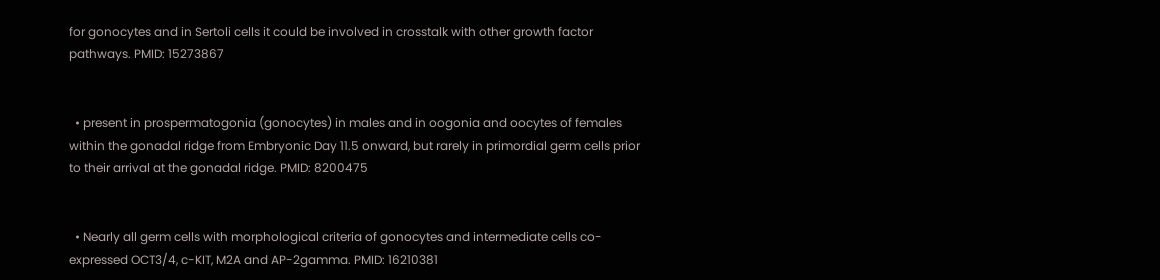for gonocytes and in Sertoli cells it could be involved in crosstalk with other growth factor pathways. PMID: 15273867


  • present in prospermatogonia (gonocytes) in males and in oogonia and oocytes of females within the gonadal ridge from Embryonic Day 11.5 onward, but rarely in primordial germ cells prior to their arrival at the gonadal ridge. PMID: 8200475


  • Nearly all germ cells with morphological criteria of gonocytes and intermediate cells co-expressed OCT3/4, c-KIT, M2A and AP-2gamma. PMID: 16210381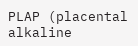PLAP (placental alkaline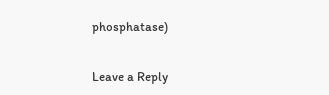phosphatase)


Leave a Reply